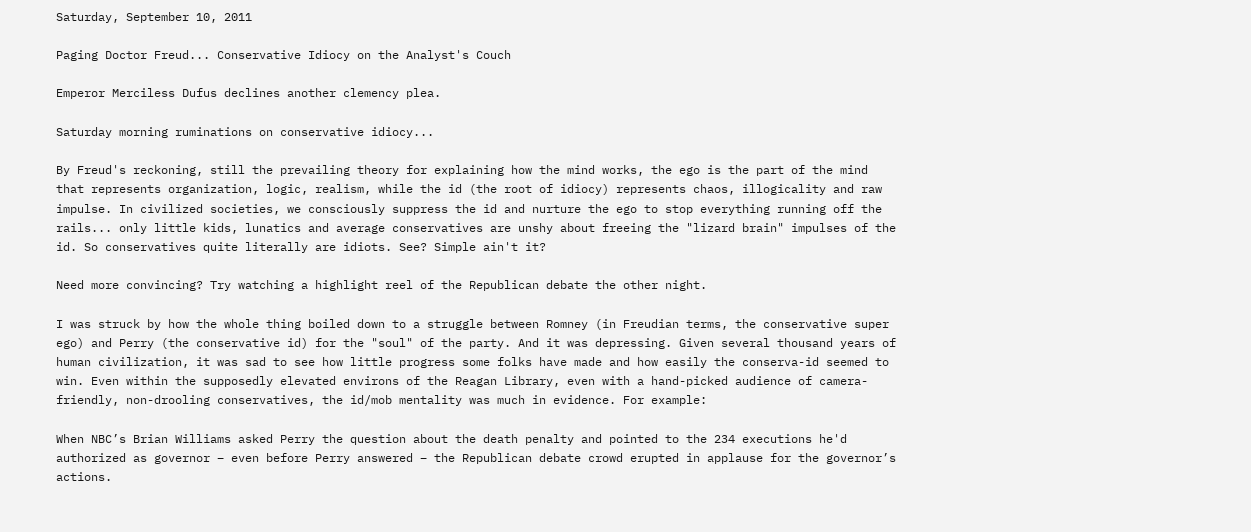Saturday, September 10, 2011

Paging Doctor Freud... Conservative Idiocy on the Analyst's Couch

Emperor Merciless Dufus declines another clemency plea.

Saturday morning ruminations on conservative idiocy...

By Freud's reckoning, still the prevailing theory for explaining how the mind works, the ego is the part of the mind that represents organization, logic, realism, while the id (the root of idiocy) represents chaos, illogicality and raw impulse. In civilized societies, we consciously suppress the id and nurture the ego to stop everything running off the rails... only little kids, lunatics and average conservatives are unshy about freeing the "lizard brain" impulses of the id. So conservatives quite literally are idiots. See? Simple ain't it?

Need more convincing? Try watching a highlight reel of the Republican debate the other night.

I was struck by how the whole thing boiled down to a struggle between Romney (in Freudian terms, the conservative super ego) and Perry (the conservative id) for the "soul" of the party. And it was depressing. Given several thousand years of human civilization, it was sad to see how little progress some folks have made and how easily the conserva-id seemed to win. Even within the supposedly elevated environs of the Reagan Library, even with a hand-picked audience of camera-friendly, non-drooling conservatives, the id/mob mentality was much in evidence. For example:

When NBC’s Brian Williams asked Perry the question about the death penalty and pointed to the 234 executions he'd authorized as governor – even before Perry answered – the Republican debate crowd erupted in applause for the governor’s actions.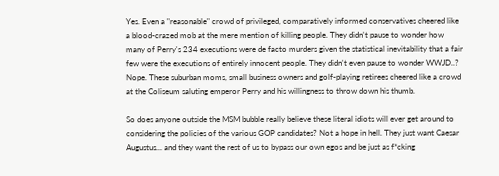Yes. Even a "reasonable" crowd of privileged, comparatively informed conservatives cheered like a blood-crazed mob at the mere mention of killing people. They didn't pause to wonder how many of Perry's 234 executions were de facto murders given the statistical inevitability that a fair few were the executions of entirely innocent people. They didn't even pause to wonder WWJD..? Nope. These suburban moms, small business owners and golf-playing retirees cheered like a crowd at the Coliseum saluting emperor Perry and his willingness to throw down his thumb.

So does anyone outside the MSM bubble really believe these literal idiots will ever get around to considering the policies of the various GOP candidates? Not a hope in hell. They just want Caesar Augustus... and they want the rest of us to bypass our own egos and be just as f*cking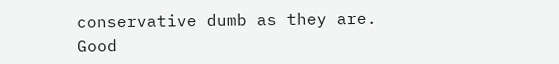conservative dumb as they are. Good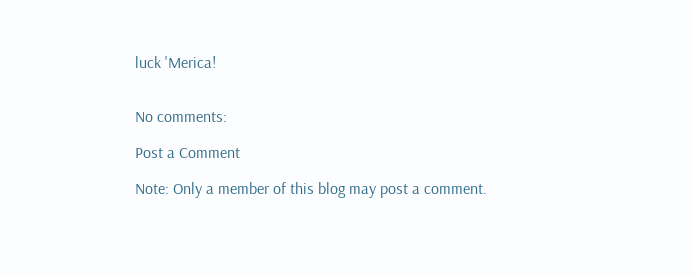luck 'Merica!


No comments:

Post a Comment

Note: Only a member of this blog may post a comment.